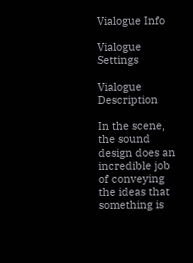Vialogue Info

Vialogue Settings

Vialogue Description

In the scene, the sound design does an incredible job of conveying the ideas that something is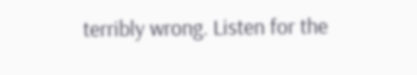terribly wrong. Listen for the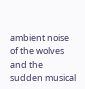ambient noise of the wolves and the sudden musical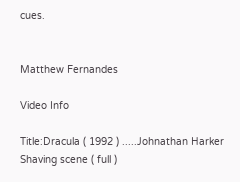cues.


Matthew Fernandes

Video Info

Title:Dracula ( 1992 ) .....Johnathan Harker Shaving scene ( full )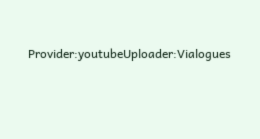Provider:youtubeUploader:Vialogues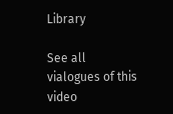Library

See all vialogues of this video